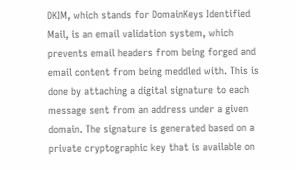DKIM, which stands for DomainKeys Identified Mail, is an email validation system, which prevents email headers from being forged and email content from being meddled with. This is done by attaching a digital signature to each message sent from an address under a given domain. The signature is generated based on a private cryptographic key that is available on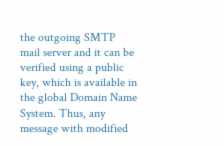the outgoing SMTP mail server and it can be verified using a public key, which is available in the global Domain Name System. Thus, any message with modified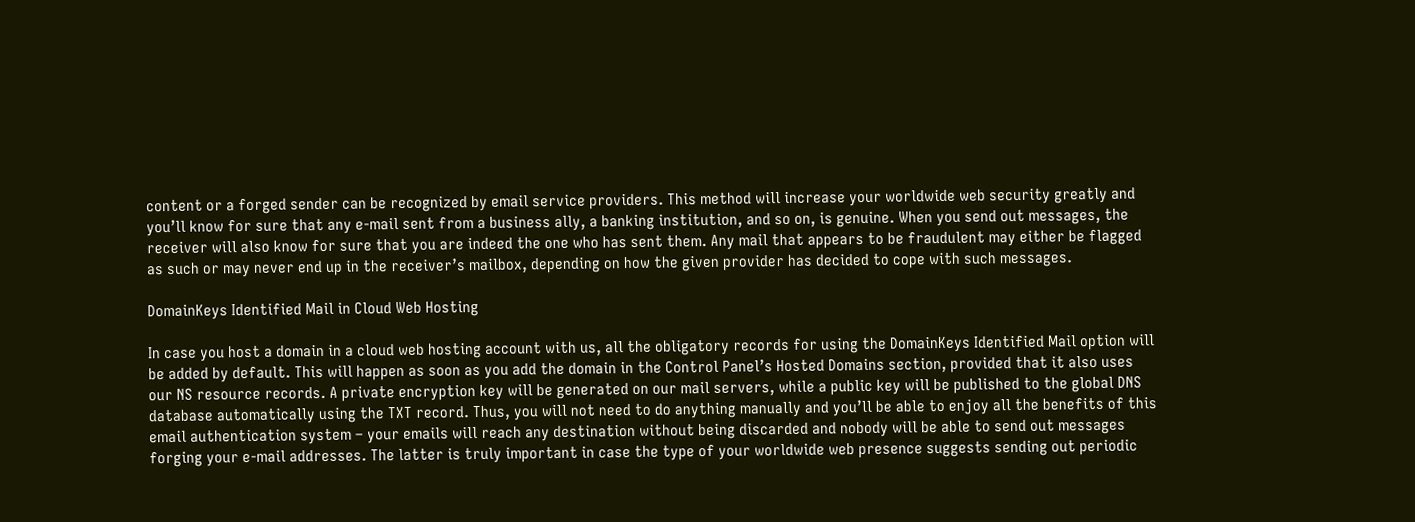content or a forged sender can be recognized by email service providers. This method will increase your worldwide web security greatly and you’ll know for sure that any e-mail sent from a business ally, a banking institution, and so on, is genuine. When you send out messages, the receiver will also know for sure that you are indeed the one who has sent them. Any mail that appears to be fraudulent may either be flagged as such or may never end up in the receiver’s mailbox, depending on how the given provider has decided to cope with such messages.

DomainKeys Identified Mail in Cloud Web Hosting

In case you host a domain in a cloud web hosting account with us, all the obligatory records for using the DomainKeys Identified Mail option will be added by default. This will happen as soon as you add the domain in the Control Panel’s Hosted Domains section, provided that it also uses our NS resource records. A private encryption key will be generated on our mail servers, while a public key will be published to the global DNS database automatically using the TXT record. Thus, you will not need to do anything manually and you’ll be able to enjoy all the benefits of this email authentication system – your emails will reach any destination without being discarded and nobody will be able to send out messages forging your e-mail addresses. The latter is truly important in case the type of your worldwide web presence suggests sending out periodic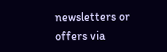newsletters or offers via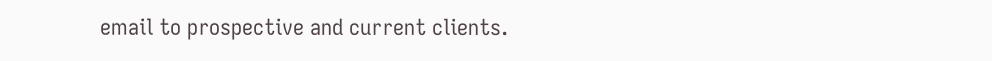email to prospective and current clients.